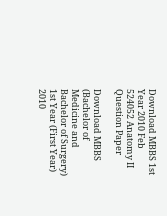Download MBBS 1st Year 2010 Feb 524052 Anatomy II Question Paper

Download MBBS (Bachelor of Medicine and Bachelor of Surgery) 1st Year (First Year) 2010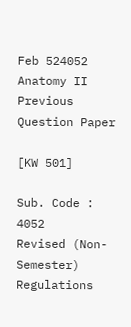Feb 524052 Anatomy II Previous Question Paper

[KW 501]

Sub. Code : 4052
Revised (Non-Semester) Regulations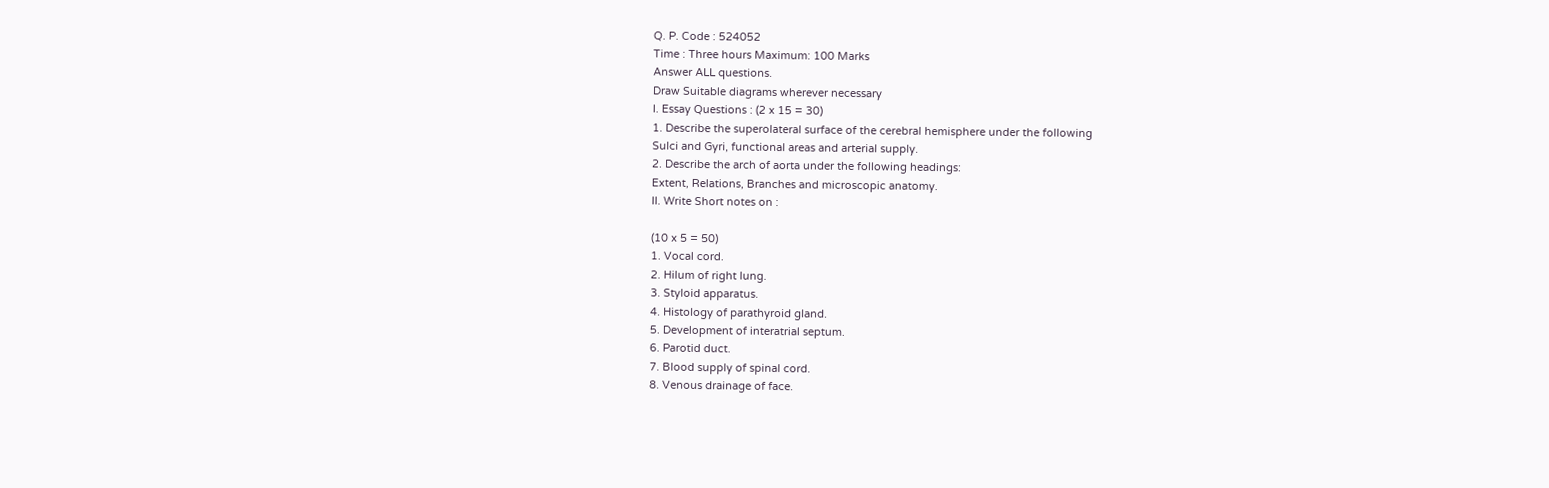Q. P. Code : 524052
Time : Three hours Maximum: 100 Marks
Answer ALL questions.
Draw Suitable diagrams wherever necessary
I. Essay Questions : (2 x 15 = 30)
1. Describe the superolateral surface of the cerebral hemisphere under the following
Sulci and Gyri, functional areas and arterial supply.
2. Describe the arch of aorta under the following headings:
Extent, Relations, Branches and microscopic anatomy.
II. Write Short notes on :

(10 x 5 = 50)
1. Vocal cord.
2. Hilum of right lung.
3. Styloid apparatus.
4. Histology of parathyroid gland.
5. Development of interatrial septum.
6. Parotid duct.
7. Blood supply of spinal cord.
8. Venous drainage of face.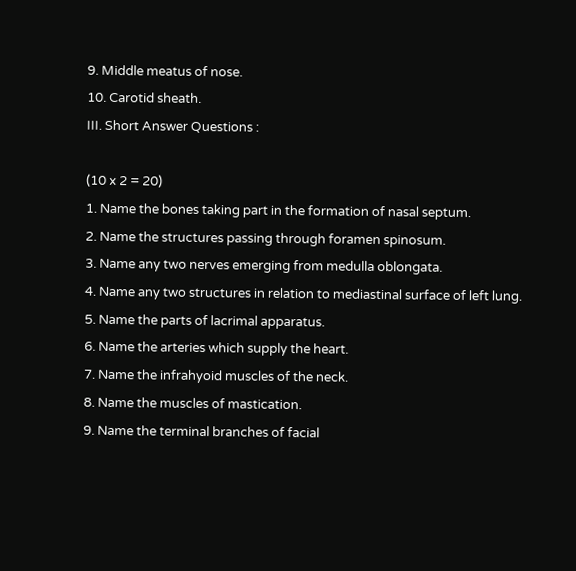9. Middle meatus of nose.
10. Carotid sheath.
III. Short Answer Questions :

(10 x 2 = 20)
1. Name the bones taking part in the formation of nasal septum.
2. Name the structures passing through foramen spinosum.
3. Name any two nerves emerging from medulla oblongata.
4. Name any two structures in relation to mediastinal surface of left lung.
5. Name the parts of lacrimal apparatus.
6. Name the arteries which supply the heart.
7. Name the infrahyoid muscles of the neck.
8. Name the muscles of mastication.
9. Name the terminal branches of facial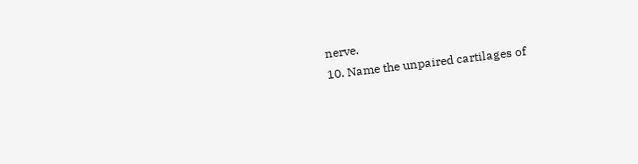nerve.
10. Name the unpaired cartilages of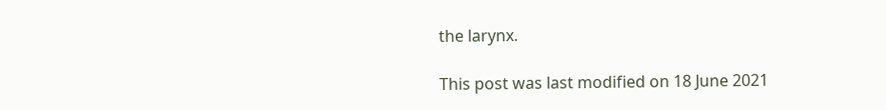the larynx.

This post was last modified on 18 June 2021